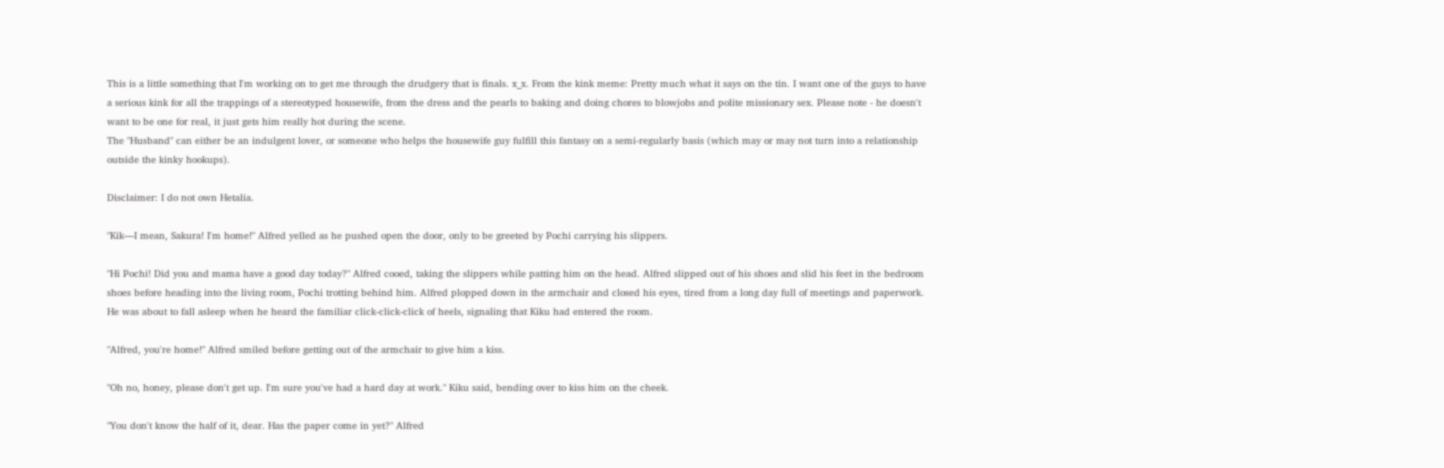This is a little something that I'm working on to get me through the drudgery that is finals. x_x. From the kink meme: Pretty much what it says on the tin. I want one of the guys to have a serious kink for all the trappings of a stereotyped housewife, from the dress and the pearls to baking and doing chores to blowjobs and polite missionary sex. Please note - he doesn't want to be one for real, it just gets him really hot during the scene.
The "Husband" can either be an indulgent lover, or someone who helps the housewife guy fulfill this fantasy on a semi-regularly basis (which may or may not turn into a relationship outside the kinky hookups).

Disclaimer: I do not own Hetalia.

"Kik—I mean, Sakura! I'm home!" Alfred yelled as he pushed open the door, only to be greeted by Pochi carrying his slippers.

"Hi Pochi! Did you and mama have a good day today?" Alfred cooed, taking the slippers while patting him on the head. Alfred slipped out of his shoes and slid his feet in the bedroom shoes before heading into the living room, Pochi trotting behind him. Alfred plopped down in the armchair and closed his eyes, tired from a long day full of meetings and paperwork. He was about to fall asleep when he heard the familiar click-click-click of heels, signaling that Kiku had entered the room.

"Alfred, you're home!" Alfred smiled before getting out of the armchair to give him a kiss.

"Oh no, honey, please don't get up. I'm sure you've had a hard day at work." Kiku said, bending over to kiss him on the cheek.

"You don't know the half of it, dear. Has the paper come in yet?" Alfred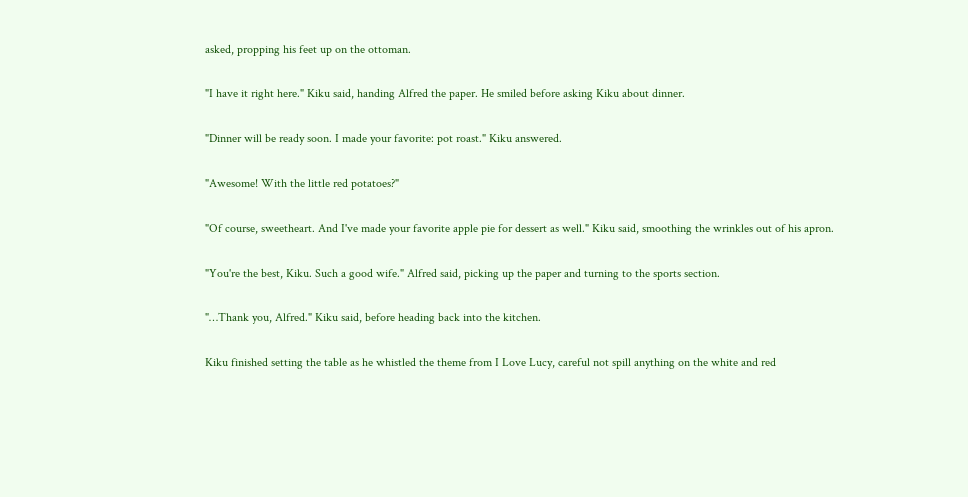asked, propping his feet up on the ottoman.

"I have it right here." Kiku said, handing Alfred the paper. He smiled before asking Kiku about dinner.

"Dinner will be ready soon. I made your favorite: pot roast." Kiku answered.

"Awesome! With the little red potatoes?"

"Of course, sweetheart. And I've made your favorite apple pie for dessert as well." Kiku said, smoothing the wrinkles out of his apron.

"You're the best, Kiku. Such a good wife." Alfred said, picking up the paper and turning to the sports section.

"…Thank you, Alfred." Kiku said, before heading back into the kitchen.

Kiku finished setting the table as he whistled the theme from I Love Lucy, careful not spill anything on the white and red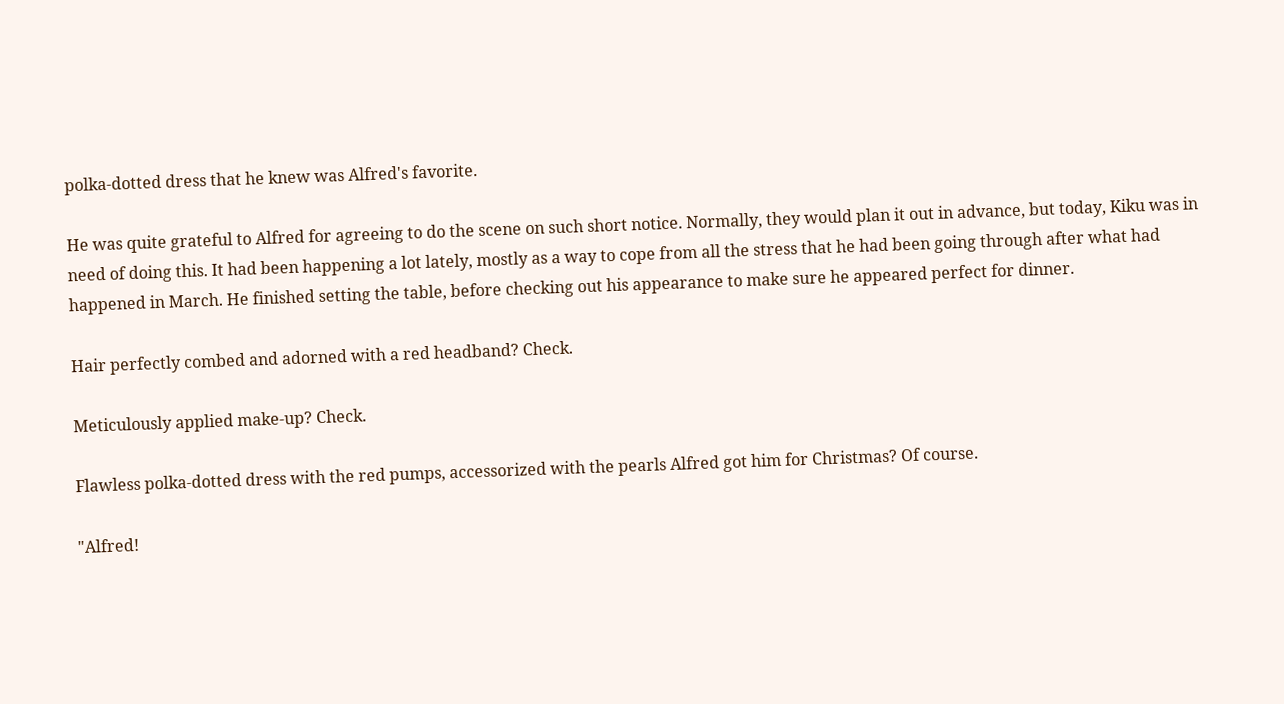polka-dotted dress that he knew was Alfred's favorite.

He was quite grateful to Alfred for agreeing to do the scene on such short notice. Normally, they would plan it out in advance, but today, Kiku was in need of doing this. It had been happening a lot lately, mostly as a way to cope from all the stress that he had been going through after what had happened in March. He finished setting the table, before checking out his appearance to make sure he appeared perfect for dinner.

Hair perfectly combed and adorned with a red headband? Check.

Meticulously applied make-up? Check.

Flawless polka-dotted dress with the red pumps, accessorized with the pearls Alfred got him for Christmas? Of course.

"Alfred!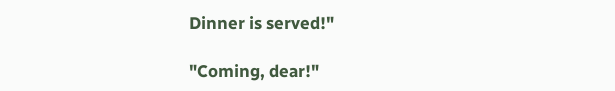Dinner is served!"

"Coming, dear!"